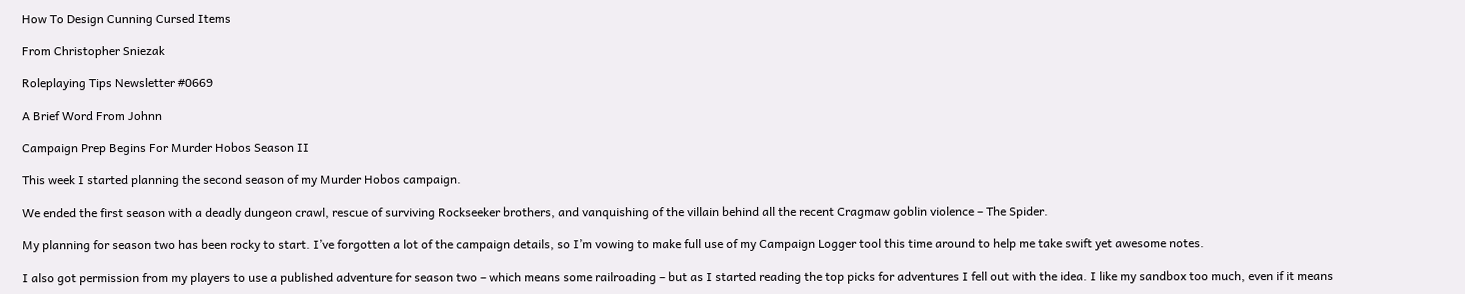How To Design Cunning Cursed Items

From Christopher Sniezak

Roleplaying Tips Newsletter #0669

A Brief Word From Johnn

Campaign Prep Begins For Murder Hobos Season II

This week I started planning the second season of my Murder Hobos campaign.

We ended the first season with a deadly dungeon crawl, rescue of surviving Rockseeker brothers, and vanquishing of the villain behind all the recent Cragmaw goblin violence – The Spider.

My planning for season two has been rocky to start. I’ve forgotten a lot of the campaign details, so I’m vowing to make full use of my Campaign Logger tool this time around to help me take swift yet awesome notes.

I also got permission from my players to use a published adventure for season two – which means some railroading – but as I started reading the top picks for adventures I fell out with the idea. I like my sandbox too much, even if it means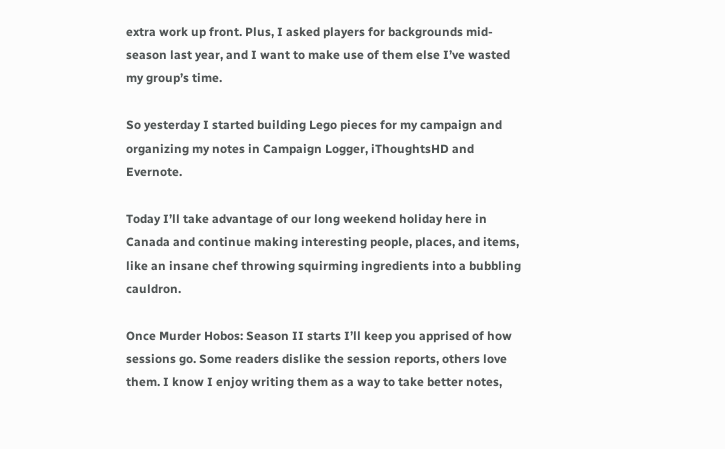extra work up front. Plus, I asked players for backgrounds mid-season last year, and I want to make use of them else I’ve wasted my group’s time.

So yesterday I started building Lego pieces for my campaign and organizing my notes in Campaign Logger, iThoughtsHD and Evernote.

Today I’ll take advantage of our long weekend holiday here in Canada and continue making interesting people, places, and items, like an insane chef throwing squirming ingredients into a bubbling cauldron.

Once Murder Hobos: Season II starts I’ll keep you apprised of how sessions go. Some readers dislike the session reports, others love them. I know I enjoy writing them as a way to take better notes,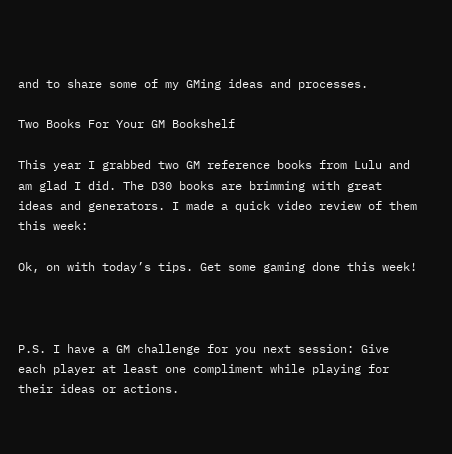and to share some of my GMing ideas and processes.

Two Books For Your GM Bookshelf

This year I grabbed two GM reference books from Lulu and am glad I did. The D30 books are brimming with great ideas and generators. I made a quick video review of them this week:

Ok, on with today’s tips. Get some gaming done this week!



P.S. I have a GM challenge for you next session: Give each player at least one compliment while playing for their ideas or actions.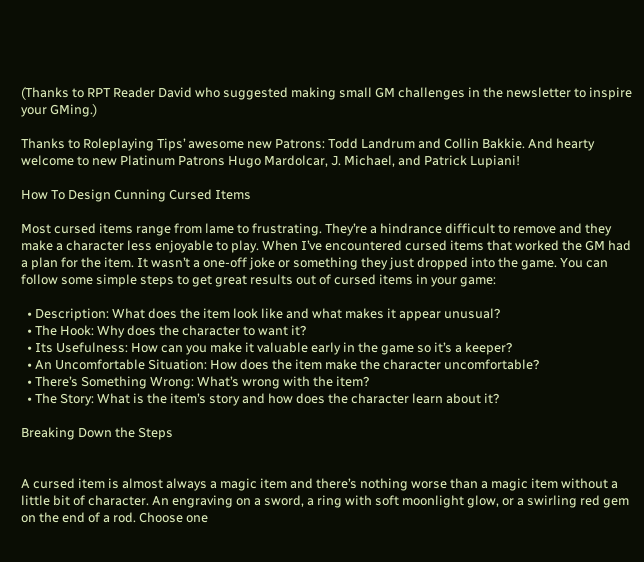(Thanks to RPT Reader David who suggested making small GM challenges in the newsletter to inspire your GMing.)

Thanks to Roleplaying Tips’ awesome new Patrons: Todd Landrum and Collin Bakkie. And hearty welcome to new Platinum Patrons Hugo Mardolcar, J. Michael, and Patrick Lupiani!

How To Design Cunning Cursed Items

Most cursed items range from lame to frustrating. They’re a hindrance difficult to remove and they make a character less enjoyable to play. When I’ve encountered cursed items that worked the GM had a plan for the item. It wasn’t a one-off joke or something they just dropped into the game. You can follow some simple steps to get great results out of cursed items in your game:

  • Description: What does the item look like and what makes it appear unusual?
  • The Hook: Why does the character to want it?
  • Its Usefulness: How can you make it valuable early in the game so it’s a keeper?
  • An Uncomfortable Situation: How does the item make the character uncomfortable?
  • There’s Something Wrong: What’s wrong with the item?
  • The Story: What is the item’s story and how does the character learn about it?

Breaking Down the Steps


A cursed item is almost always a magic item and there’s nothing worse than a magic item without a little bit of character. An engraving on a sword, a ring with soft moonlight glow, or a swirling red gem on the end of a rod. Choose one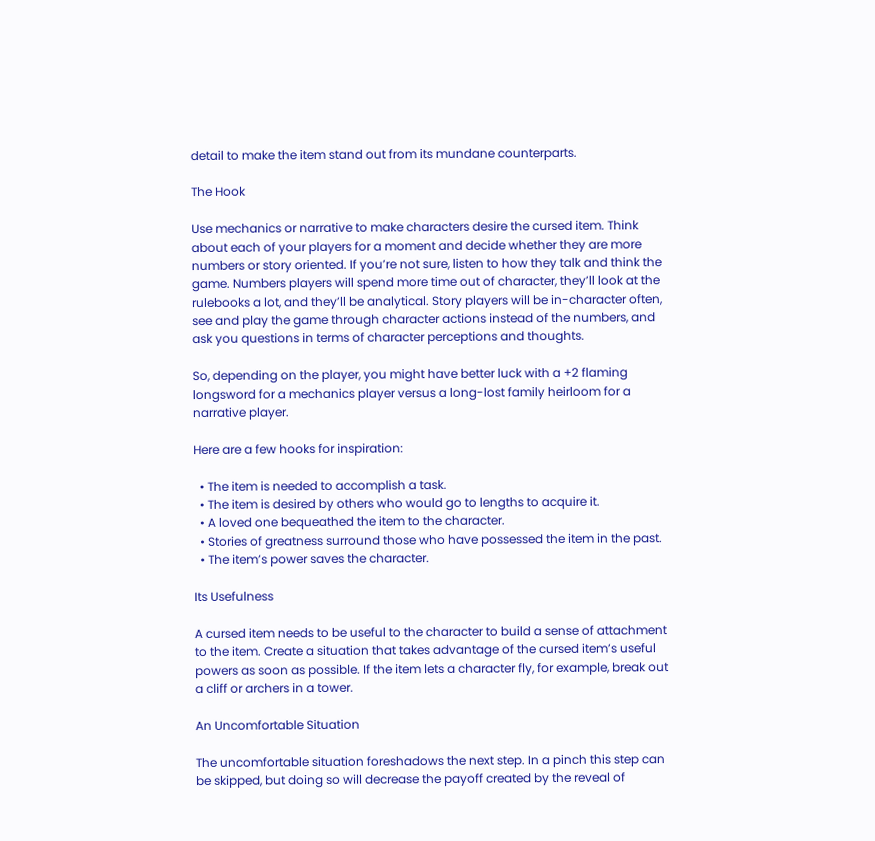detail to make the item stand out from its mundane counterparts.

The Hook

Use mechanics or narrative to make characters desire the cursed item. Think about each of your players for a moment and decide whether they are more numbers or story oriented. If you’re not sure, listen to how they talk and think the game. Numbers players will spend more time out of character, they’ll look at the rulebooks a lot, and they’ll be analytical. Story players will be in-character often, see and play the game through character actions instead of the numbers, and ask you questions in terms of character perceptions and thoughts.

So, depending on the player, you might have better luck with a +2 flaming longsword for a mechanics player versus a long-lost family heirloom for a narrative player.

Here are a few hooks for inspiration:

  • The item is needed to accomplish a task.
  • The item is desired by others who would go to lengths to acquire it.
  • A loved one bequeathed the item to the character.
  • Stories of greatness surround those who have possessed the item in the past.
  • The item’s power saves the character.

Its Usefulness

A cursed item needs to be useful to the character to build a sense of attachment to the item. Create a situation that takes advantage of the cursed item’s useful powers as soon as possible. If the item lets a character fly, for example, break out a cliff or archers in a tower.

An Uncomfortable Situation

The uncomfortable situation foreshadows the next step. In a pinch this step can be skipped, but doing so will decrease the payoff created by the reveal of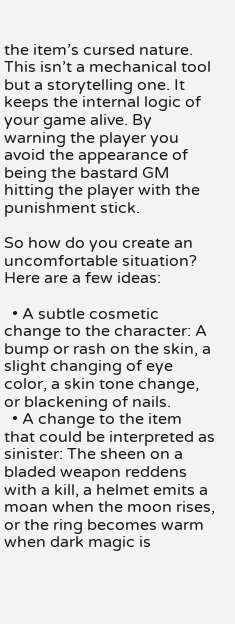the item’s cursed nature. This isn’t a mechanical tool but a storytelling one. It keeps the internal logic of your game alive. By warning the player you avoid the appearance of being the bastard GM hitting the player with the punishment stick.

So how do you create an uncomfortable situation? Here are a few ideas:

  • A subtle cosmetic change to the character: A bump or rash on the skin, a slight changing of eye color, a skin tone change, or blackening of nails.
  • A change to the item that could be interpreted as sinister: The sheen on a bladed weapon reddens with a kill, a helmet emits a moan when the moon rises, or the ring becomes warm when dark magic is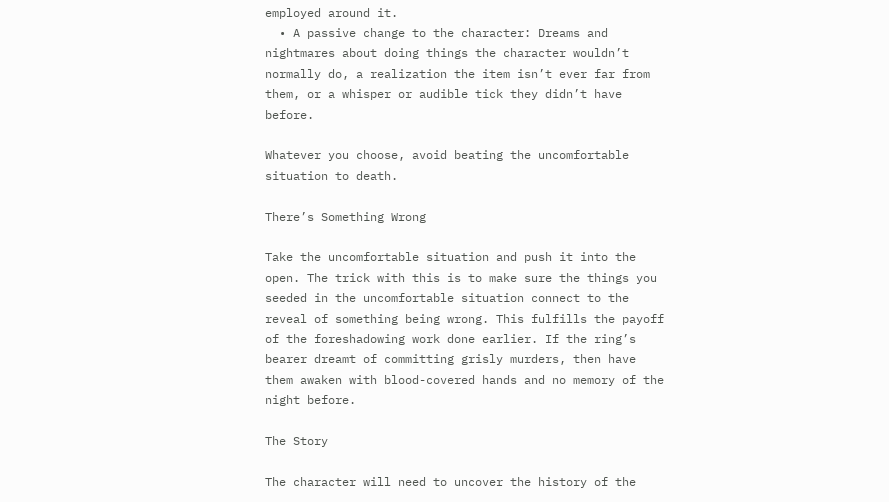employed around it.
  • A passive change to the character: Dreams and nightmares about doing things the character wouldn’t normally do, a realization the item isn’t ever far from them, or a whisper or audible tick they didn’t have before.

Whatever you choose, avoid beating the uncomfortable situation to death.

There’s Something Wrong

Take the uncomfortable situation and push it into the open. The trick with this is to make sure the things you seeded in the uncomfortable situation connect to the reveal of something being wrong. This fulfills the payoff of the foreshadowing work done earlier. If the ring’s bearer dreamt of committing grisly murders, then have them awaken with blood-covered hands and no memory of the night before.

The Story

The character will need to uncover the history of the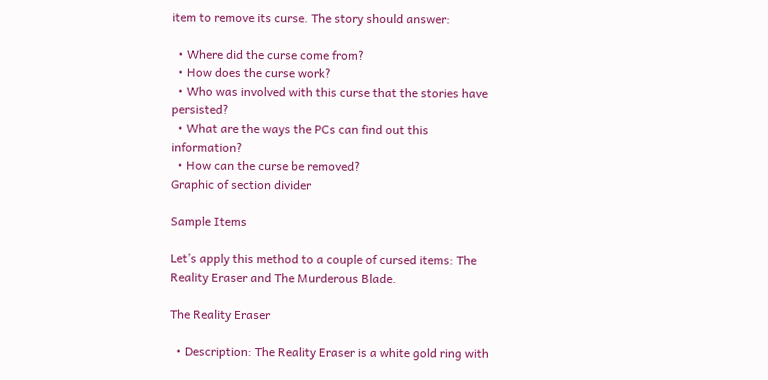item to remove its curse. The story should answer:

  • Where did the curse come from?
  • How does the curse work?
  • Who was involved with this curse that the stories have persisted?
  • What are the ways the PCs can find out this information?
  • How can the curse be removed?
Graphic of section divider

Sample Items

Let’s apply this method to a couple of cursed items: The Reality Eraser and The Murderous Blade.

The Reality Eraser

  • Description: The Reality Eraser is a white gold ring with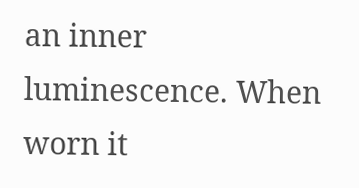an inner luminescence. When worn it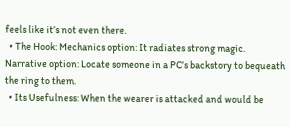feels like it’s not even there.
  • The Hook: Mechanics option: It radiates strong magic. Narrative option: Locate someone in a PC’s backstory to bequeath the ring to them.
  • Its Usefulness: When the wearer is attacked and would be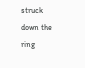struck down the ring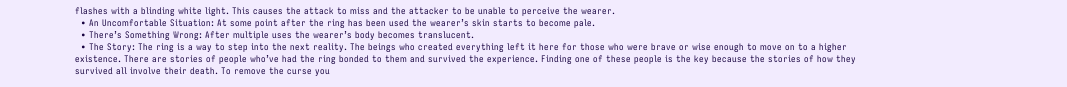flashes with a blinding white light. This causes the attack to miss and the attacker to be unable to perceive the wearer.
  • An Uncomfortable Situation: At some point after the ring has been used the wearer’s skin starts to become pale.
  • There’s Something Wrong: After multiple uses the wearer’s body becomes translucent.
  • The Story: The ring is a way to step into the next reality. The beings who created everything left it here for those who were brave or wise enough to move on to a higher existence. There are stories of people who’ve had the ring bonded to them and survived the experience. Finding one of these people is the key because the stories of how they survived all involve their death. To remove the curse you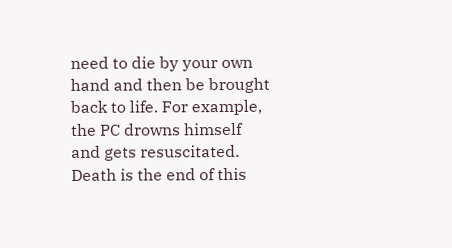need to die by your own hand and then be brought back to life. For example, the PC drowns himself and gets resuscitated. Death is the end of this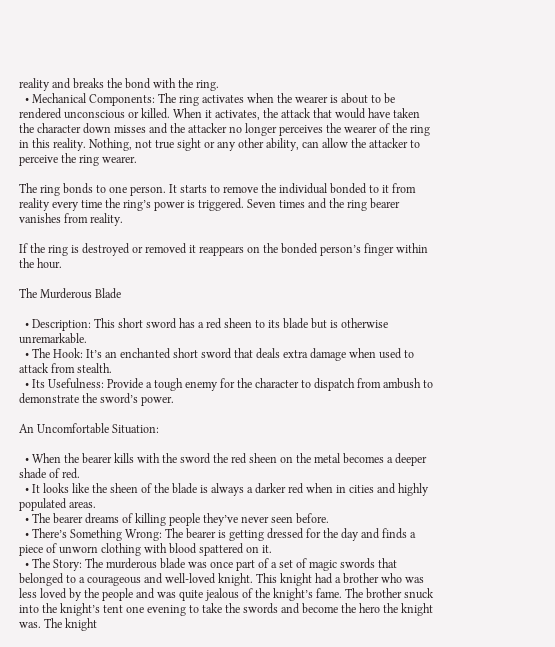reality and breaks the bond with the ring.
  • Mechanical Components: The ring activates when the wearer is about to be rendered unconscious or killed. When it activates, the attack that would have taken the character down misses and the attacker no longer perceives the wearer of the ring in this reality. Nothing, not true sight or any other ability, can allow the attacker to perceive the ring wearer.

The ring bonds to one person. It starts to remove the individual bonded to it from reality every time the ring’s power is triggered. Seven times and the ring bearer vanishes from reality.

If the ring is destroyed or removed it reappears on the bonded person’s finger within the hour.

The Murderous Blade

  • Description: This short sword has a red sheen to its blade but is otherwise unremarkable.
  • The Hook: It’s an enchanted short sword that deals extra damage when used to attack from stealth.
  • Its Usefulness: Provide a tough enemy for the character to dispatch from ambush to demonstrate the sword’s power.

An Uncomfortable Situation:

  • When the bearer kills with the sword the red sheen on the metal becomes a deeper shade of red.
  • It looks like the sheen of the blade is always a darker red when in cities and highly populated areas.
  • The bearer dreams of killing people they’ve never seen before.
  • There’s Something Wrong: The bearer is getting dressed for the day and finds a piece of unworn clothing with blood spattered on it.
  • The Story: The murderous blade was once part of a set of magic swords that belonged to a courageous and well-loved knight. This knight had a brother who was less loved by the people and was quite jealous of the knight’s fame. The brother snuck into the knight’s tent one evening to take the swords and become the hero the knight was. The knight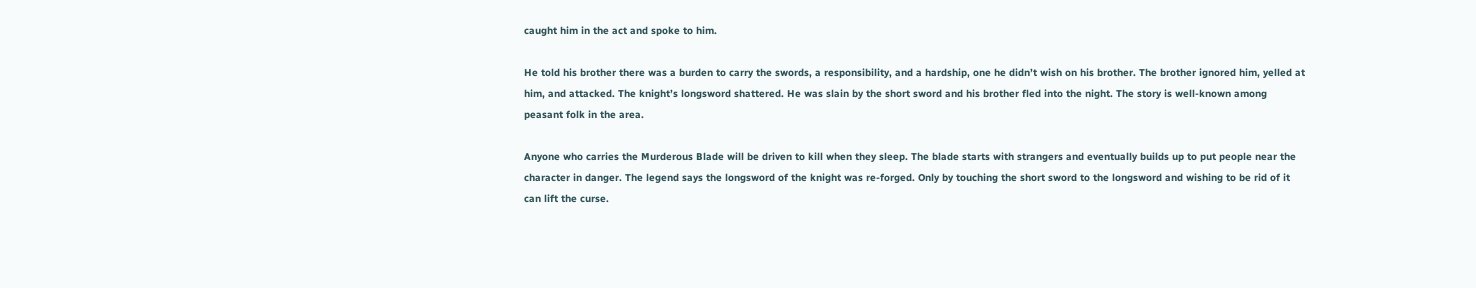caught him in the act and spoke to him.

He told his brother there was a burden to carry the swords, a responsibility, and a hardship, one he didn’t wish on his brother. The brother ignored him, yelled at him, and attacked. The knight’s longsword shattered. He was slain by the short sword and his brother fled into the night. The story is well-known among peasant folk in the area.

Anyone who carries the Murderous Blade will be driven to kill when they sleep. The blade starts with strangers and eventually builds up to put people near the character in danger. The legend says the longsword of the knight was re-forged. Only by touching the short sword to the longsword and wishing to be rid of it can lift the curse.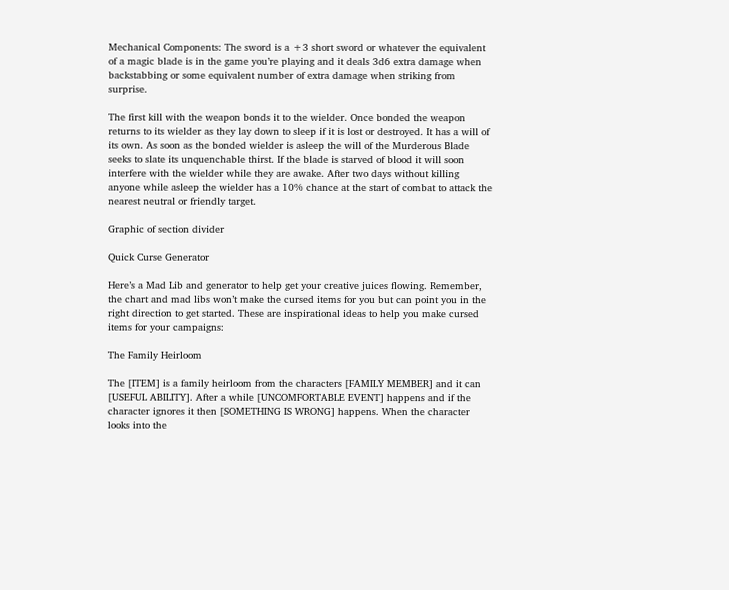Mechanical Components: The sword is a +3 short sword or whatever the equivalent of a magic blade is in the game you’re playing and it deals 3d6 extra damage when backstabbing or some equivalent number of extra damage when striking from surprise.

The first kill with the weapon bonds it to the wielder. Once bonded the weapon returns to its wielder as they lay down to sleep if it is lost or destroyed. It has a will of its own. As soon as the bonded wielder is asleep the will of the Murderous Blade seeks to slate its unquenchable thirst. If the blade is starved of blood it will soon interfere with the wielder while they are awake. After two days without killing anyone while asleep the wielder has a 10% chance at the start of combat to attack the nearest neutral or friendly target.

Graphic of section divider

Quick Curse Generator

Here’s a Mad Lib and generator to help get your creative juices flowing. Remember, the chart and mad libs won’t make the cursed items for you but can point you in the right direction to get started. These are inspirational ideas to help you make cursed items for your campaigns:

The Family Heirloom

The [ITEM] is a family heirloom from the characters [FAMILY MEMBER] and it can [USEFUL ABILITY]. After a while [UNCOMFORTABLE EVENT] happens and if the character ignores it then [SOMETHING IS WRONG] happens. When the character looks into the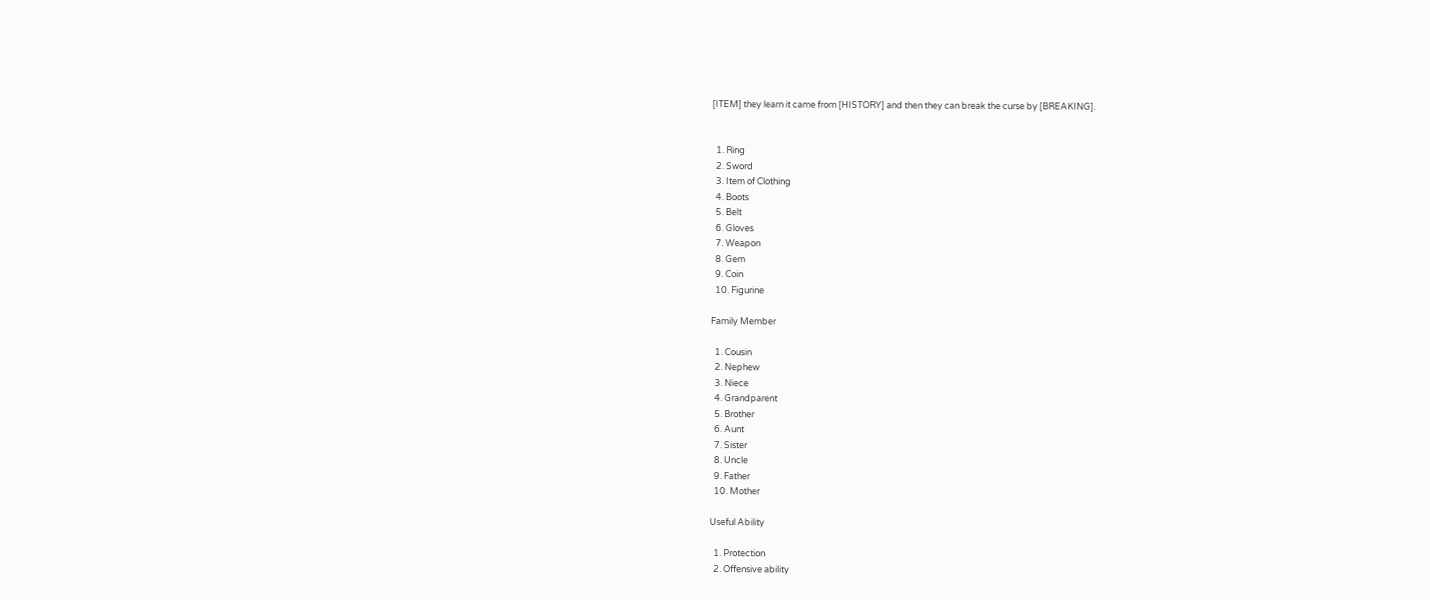[ITEM] they learn it came from [HISTORY] and then they can break the curse by [BREAKING].


  1. Ring
  2. Sword
  3. Item of Clothing
  4. Boots
  5. Belt
  6. Gloves
  7. Weapon
  8. Gem
  9. Coin
  10. Figurine

Family Member

  1. Cousin
  2. Nephew
  3. Niece
  4. Grandparent
  5. Brother
  6. Aunt
  7. Sister
  8. Uncle
  9. Father
  10. Mother

Useful Ability

  1. Protection
  2. Offensive ability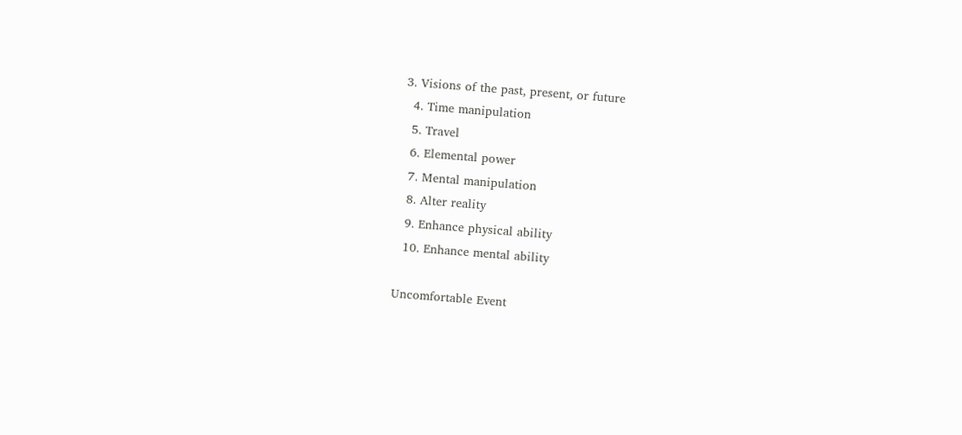3. Visions of the past, present, or future
  4. Time manipulation
  5. Travel
  6. Elemental power
  7. Mental manipulation
  8. Alter reality
  9. Enhance physical ability
  10. Enhance mental ability

Uncomfortable Event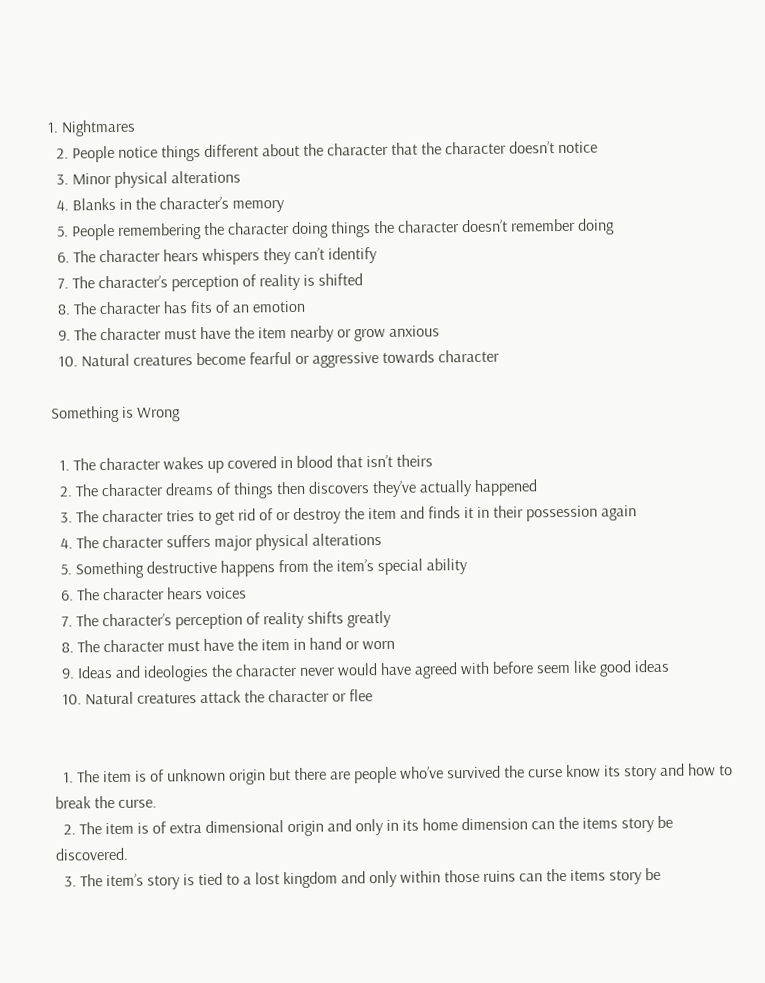1. Nightmares
  2. People notice things different about the character that the character doesn’t notice
  3. Minor physical alterations
  4. Blanks in the character’s memory
  5. People remembering the character doing things the character doesn’t remember doing
  6. The character hears whispers they can’t identify
  7. The character’s perception of reality is shifted
  8. The character has fits of an emotion
  9. The character must have the item nearby or grow anxious
  10. Natural creatures become fearful or aggressive towards character

Something is Wrong

  1. The character wakes up covered in blood that isn’t theirs
  2. The character dreams of things then discovers they’ve actually happened
  3. The character tries to get rid of or destroy the item and finds it in their possession again
  4. The character suffers major physical alterations
  5. Something destructive happens from the item’s special ability
  6. The character hears voices
  7. The character’s perception of reality shifts greatly
  8. The character must have the item in hand or worn
  9. Ideas and ideologies the character never would have agreed with before seem like good ideas
  10. Natural creatures attack the character or flee


  1. The item is of unknown origin but there are people who’ve survived the curse know its story and how to break the curse.
  2. The item is of extra dimensional origin and only in its home dimension can the items story be discovered.
  3. The item’s story is tied to a lost kingdom and only within those ruins can the items story be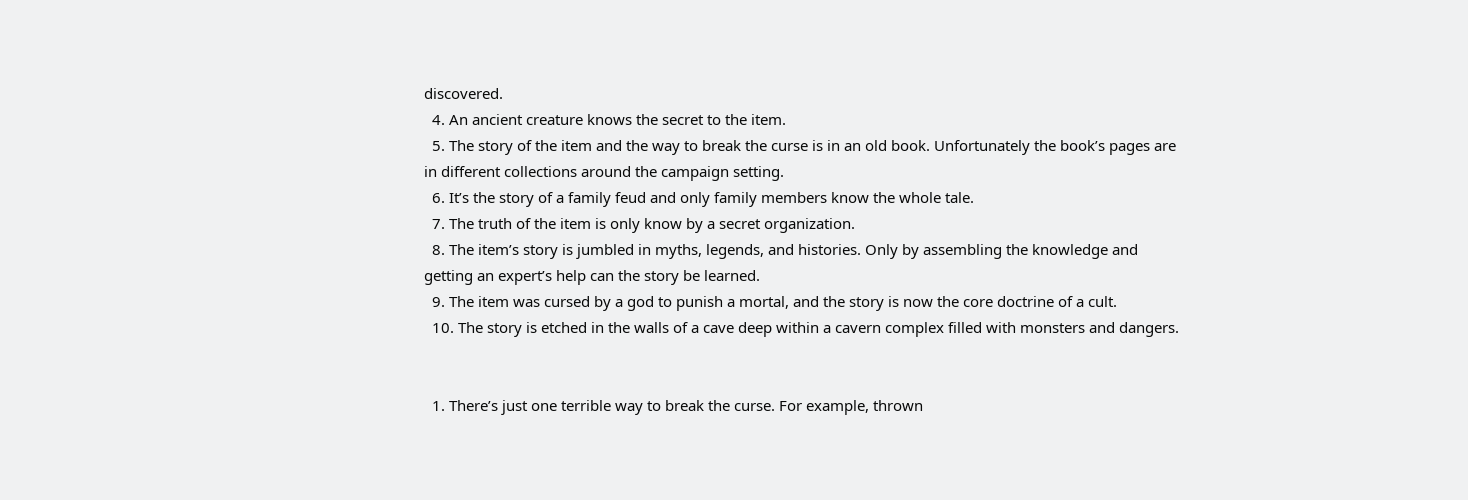discovered.
  4. An ancient creature knows the secret to the item.
  5. The story of the item and the way to break the curse is in an old book. Unfortunately the book’s pages are in different collections around the campaign setting.
  6. It’s the story of a family feud and only family members know the whole tale.
  7. The truth of the item is only know by a secret organization.
  8. The item’s story is jumbled in myths, legends, and histories. Only by assembling the knowledge and getting an expert’s help can the story be learned.
  9. The item was cursed by a god to punish a mortal, and the story is now the core doctrine of a cult.
  10. The story is etched in the walls of a cave deep within a cavern complex filled with monsters and dangers.


  1. There’s just one terrible way to break the curse. For example, thrown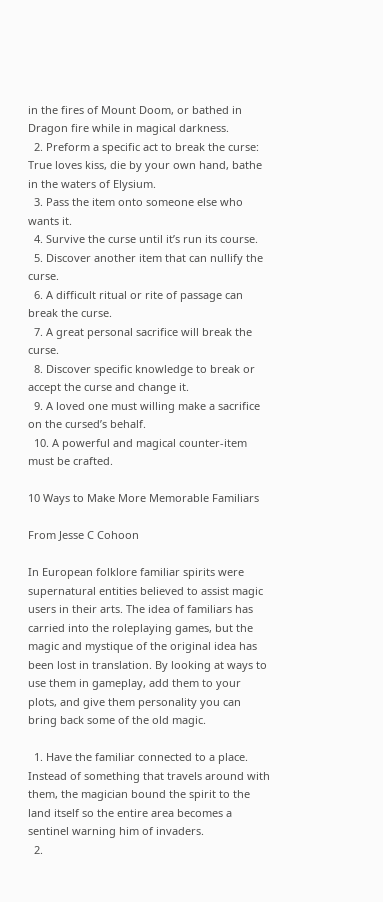in the fires of Mount Doom, or bathed in Dragon fire while in magical darkness.
  2. Preform a specific act to break the curse: True loves kiss, die by your own hand, bathe in the waters of Elysium.
  3. Pass the item onto someone else who wants it.
  4. Survive the curse until it’s run its course.
  5. Discover another item that can nullify the curse.
  6. A difficult ritual or rite of passage can break the curse.
  7. A great personal sacrifice will break the curse.
  8. Discover specific knowledge to break or accept the curse and change it.
  9. A loved one must willing make a sacrifice on the cursed’s behalf.
  10. A powerful and magical counter-item must be crafted.

10 Ways to Make More Memorable Familiars

From Jesse C Cohoon

In European folklore familiar spirits were supernatural entities believed to assist magic users in their arts. The idea of familiars has carried into the roleplaying games, but the magic and mystique of the original idea has been lost in translation. By looking at ways to use them in gameplay, add them to your plots, and give them personality you can bring back some of the old magic.

  1. Have the familiar connected to a place. Instead of something that travels around with them, the magician bound the spirit to the land itself so the entire area becomes a sentinel warning him of invaders.
  2.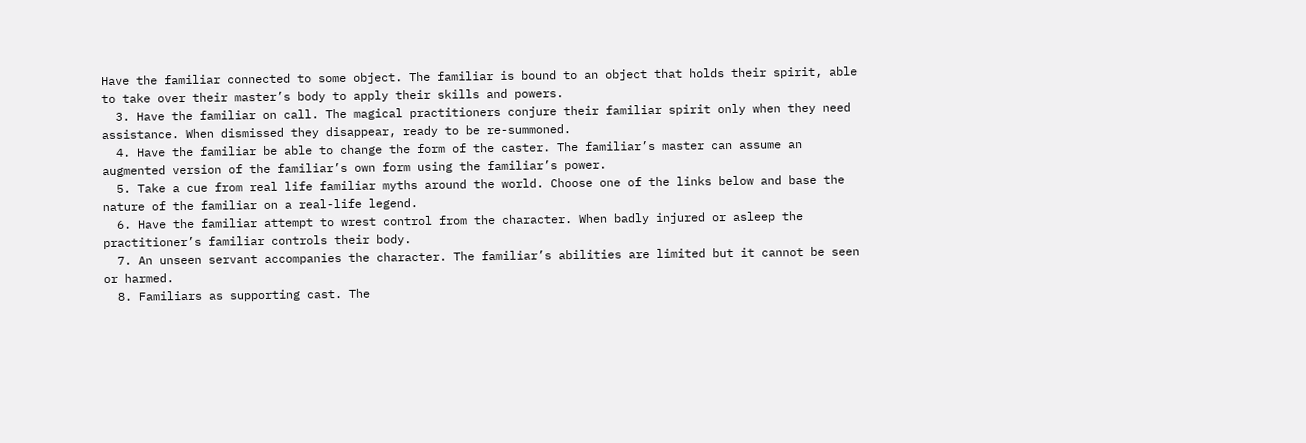Have the familiar connected to some object. The familiar is bound to an object that holds their spirit, able to take over their master’s body to apply their skills and powers.
  3. Have the familiar on call. The magical practitioners conjure their familiar spirit only when they need assistance. When dismissed they disappear, ready to be re-summoned.
  4. Have the familiar be able to change the form of the caster. The familiar’s master can assume an augmented version of the familiar’s own form using the familiar’s power.
  5. Take a cue from real life familiar myths around the world. Choose one of the links below and base the nature of the familiar on a real-life legend.
  6. Have the familiar attempt to wrest control from the character. When badly injured or asleep the practitioner’s familiar controls their body.
  7. An unseen servant accompanies the character. The familiar’s abilities are limited but it cannot be seen or harmed.
  8. Familiars as supporting cast. The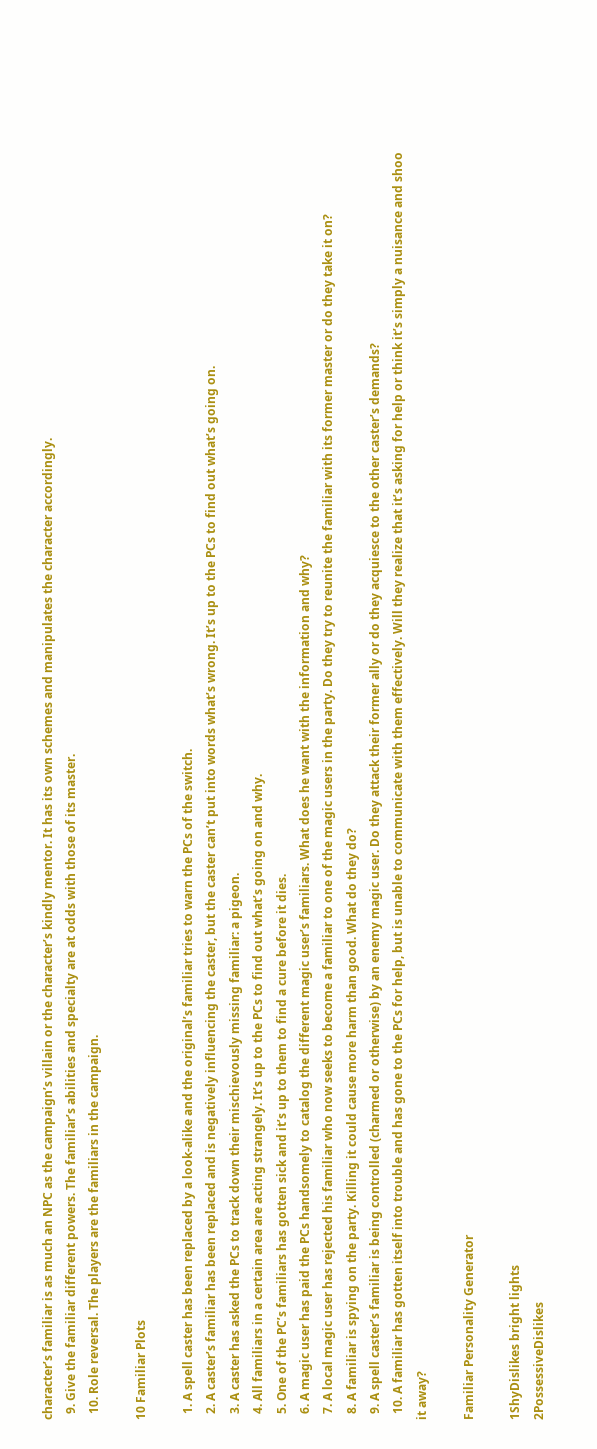character’s familiar is as much an NPC as the campaign’s villain or the character’s kindly mentor. It has its own schemes and manipulates the character accordingly.
  9. Give the familiar different powers. The familiar’s abilities and specialty are at odds with those of its master.
  10. Role reversal. The players are the familiars in the campaign.

10 Familiar Plots

  1. A spell caster has been replaced by a look-alike and the original’s familiar tries to warn the PCs of the switch.
  2. A caster’s familiar has been replaced and is negatively influencing the caster, but the caster can’t put into words what’s wrong. It’s up to the PCs to find out what’s going on.
  3. A caster has asked the PCs to track down their mischievously missing familiar: a pigeon.
  4. All familiars in a certain area are acting strangely. It’s up to the PCs to find out what’s going on and why.
  5. One of the PC’s familiars has gotten sick and it’s up to them to find a cure before it dies.
  6. A magic user has paid the PCs handsomely to catalog the different magic user’s familiars. What does he want with the information and why?
  7. A local magic user has rejected his familiar who now seeks to become a familiar to one of the magic users in the party. Do they try to reunite the familiar with its former master or do they take it on?
  8. A familiar is spying on the party. Killing it could cause more harm than good. What do they do?
  9. A spell caster’s familiar is being controlled (charmed or otherwise) by an enemy magic user. Do they attack their former ally or do they acquiesce to the other caster’s demands?
  10. A familiar has gotten itself into trouble and has gone to the PCs for help, but is unable to communicate with them effectively. Will they realize that it’s asking for help or think it’s simply a nuisance and shoo it away?

Familiar Personality Generator

1ShyDislikes bright lights
2PossessiveDislikes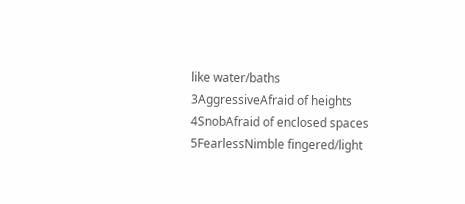like water/baths
3AggressiveAfraid of heights
4SnobAfraid of enclosed spaces
5FearlessNimble fingered/light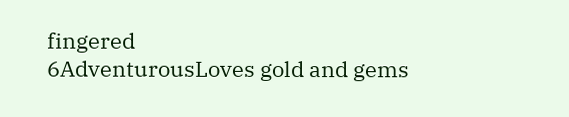fingered
6AdventurousLoves gold and gems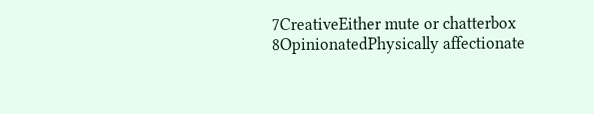7CreativeEither mute or chatterbox
8OpinionatedPhysically affectionate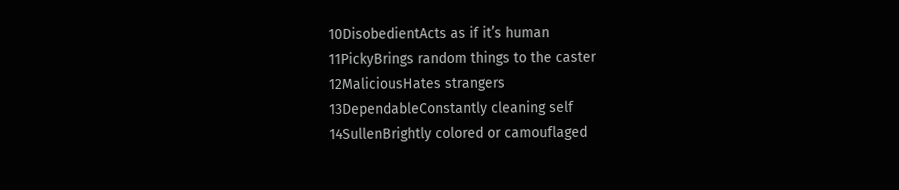10DisobedientActs as if it’s human
11PickyBrings random things to the caster
12MaliciousHates strangers
13DependableConstantly cleaning self
14SullenBrightly colored or camouflaged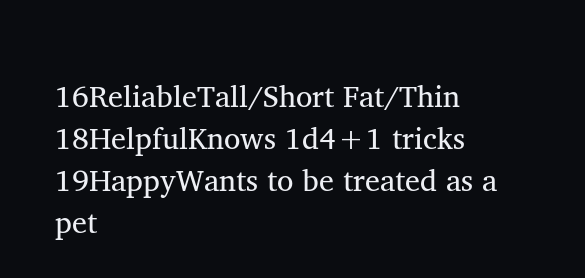16ReliableTall/Short Fat/Thin
18HelpfulKnows 1d4+1 tricks
19HappyWants to be treated as a pet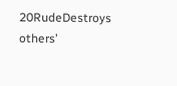20RudeDestroys others’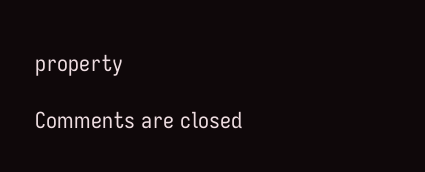property

Comments are closed